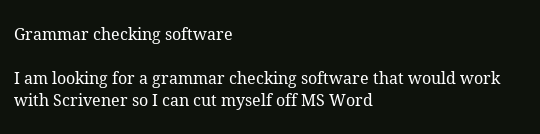Grammar checking software

I am looking for a grammar checking software that would work with Scrivener so I can cut myself off MS Word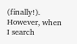(finally!). However, when I search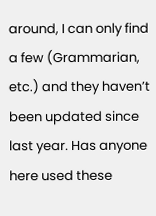around, I can only find a few (Grammarian, etc.) and they haven’t been updated since last year. Has anyone here used these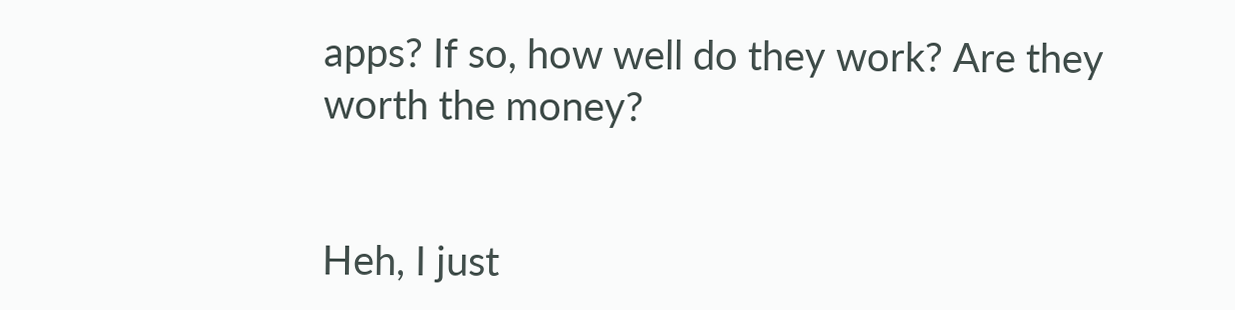apps? If so, how well do they work? Are they worth the money?


Heh, I just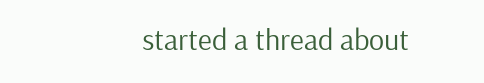started a thread about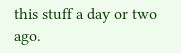this stuff a day or two ago.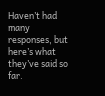Haven’t had many responses, but here’s what they’ve said so far.